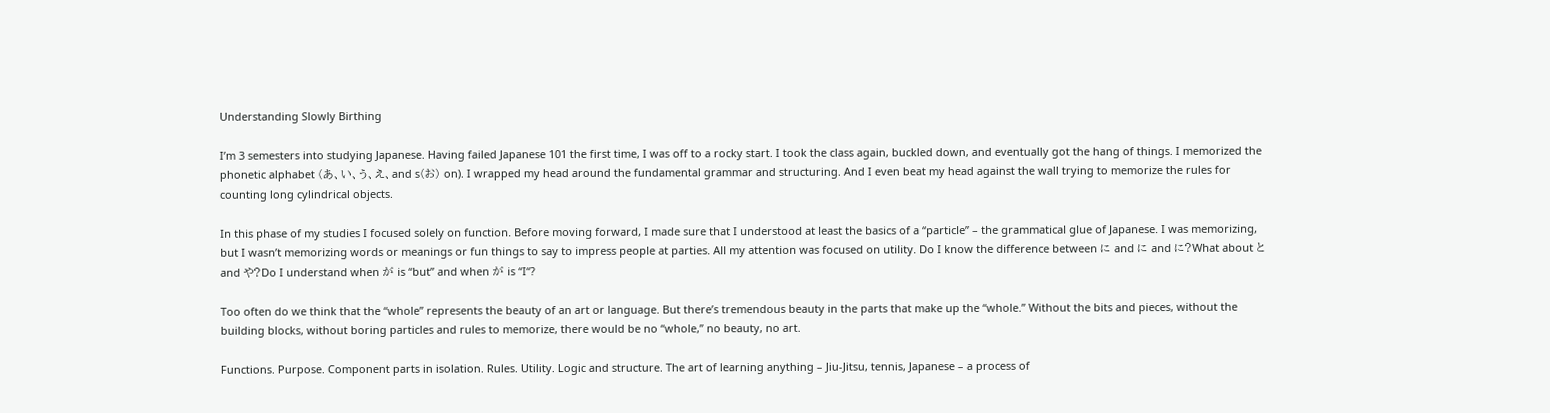Understanding Slowly Birthing

I’m 3 semesters into studying Japanese. Having failed Japanese 101 the first time, I was off to a rocky start. I took the class again, buckled down, and eventually got the hang of things. I memorized the phonetic alphabet (あ、い、う、え、and s(お) on). I wrapped my head around the fundamental grammar and structuring. And I even beat my head against the wall trying to memorize the rules for counting long cylindrical objects.

In this phase of my studies I focused solely on function. Before moving forward, I made sure that I understood at least the basics of a “particle” – the grammatical glue of Japanese. I was memorizing, but I wasn’t memorizing words or meanings or fun things to say to impress people at parties. All my attention was focused on utility. Do I know the difference between に and に and に?What about と and や?Do I understand when が is “but” and when が is “I“?

Too often do we think that the “whole” represents the beauty of an art or language. But there’s tremendous beauty in the parts that make up the “whole.” Without the bits and pieces, without the building blocks, without boring particles and rules to memorize, there would be no “whole,” no beauty, no art.

Functions. Purpose. Component parts in isolation. Rules. Utility. Logic and structure. The art of learning anything – Jiu-Jitsu, tennis, Japanese – a process of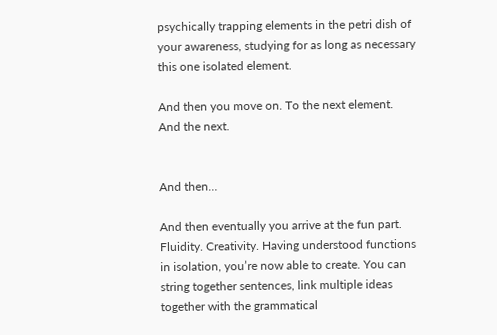psychically trapping elements in the petri dish of your awareness, studying for as long as necessary this one isolated element.

And then you move on. To the next element. And the next.


And then…

And then eventually you arrive at the fun part. Fluidity. Creativity. Having understood functions in isolation, you’re now able to create. You can string together sentences, link multiple ideas together with the grammatical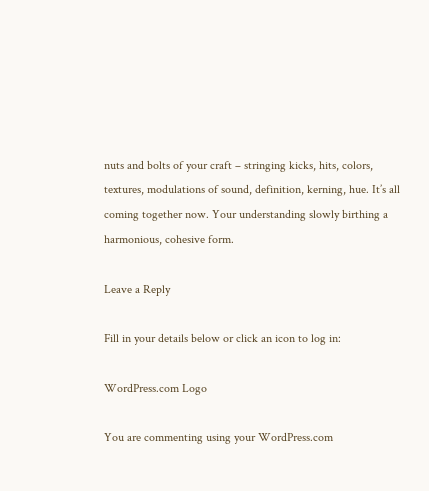nuts and bolts of your craft – stringing kicks, hits, colors, textures, modulations of sound, definition, kerning, hue. It’s all coming together now. Your understanding slowly birthing a harmonious, cohesive form.

Leave a Reply

Fill in your details below or click an icon to log in:

WordPress.com Logo

You are commenting using your WordPress.com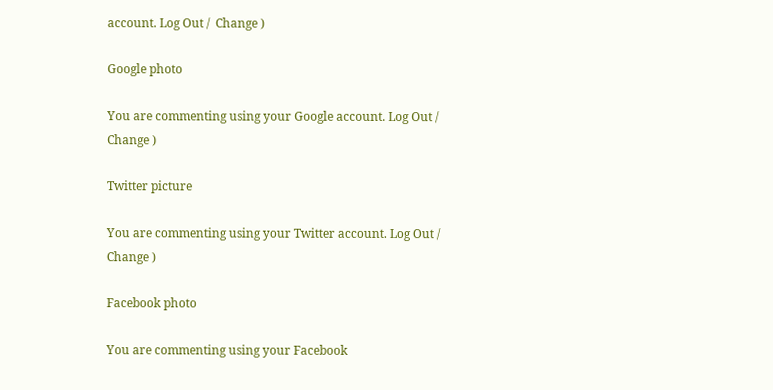account. Log Out /  Change )

Google photo

You are commenting using your Google account. Log Out /  Change )

Twitter picture

You are commenting using your Twitter account. Log Out /  Change )

Facebook photo

You are commenting using your Facebook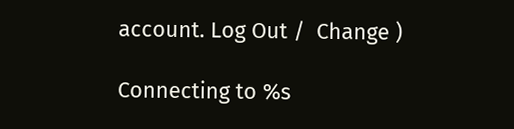account. Log Out /  Change )

Connecting to %s